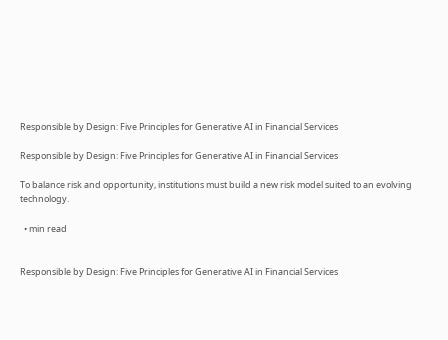Responsible by Design: Five Principles for Generative AI in Financial Services

Responsible by Design: Five Principles for Generative AI in Financial Services

To balance risk and opportunity, institutions must build a new risk model suited to an evolving technology.

  • min read


Responsible by Design: Five Principles for Generative AI in Financial Services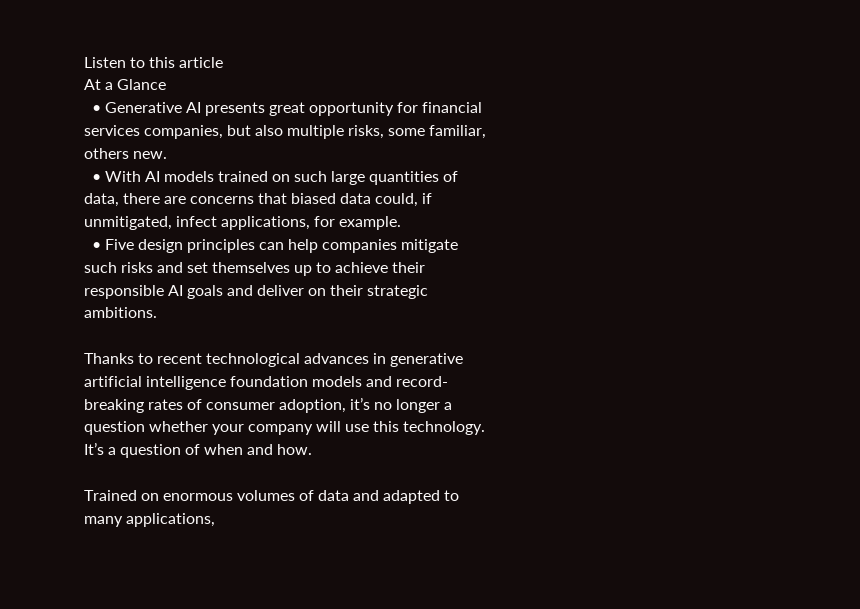Listen to this article
At a Glance
  • Generative AI presents great opportunity for financial services companies, but also multiple risks, some familiar, others new.
  • With AI models trained on such large quantities of data, there are concerns that biased data could, if unmitigated, infect applications, for example.
  • Five design principles can help companies mitigate such risks and set themselves up to achieve their responsible AI goals and deliver on their strategic ambitions.

Thanks to recent technological advances in generative artificial intelligence foundation models and record-breaking rates of consumer adoption, it’s no longer a question whether your company will use this technology. It’s a question of when and how.

Trained on enormous volumes of data and adapted to many applications,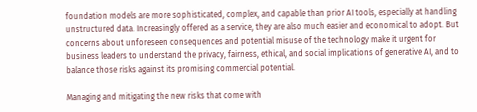foundation models are more sophisticated, complex, and capable than prior AI tools, especially at handling unstructured data. Increasingly offered as a service, they are also much easier and economical to adopt. But concerns about unforeseen consequences and potential misuse of the technology make it urgent for business leaders to understand the privacy, fairness, ethical, and social implications of generative AI, and to balance those risks against its promising commercial potential.

Managing and mitigating the new risks that come with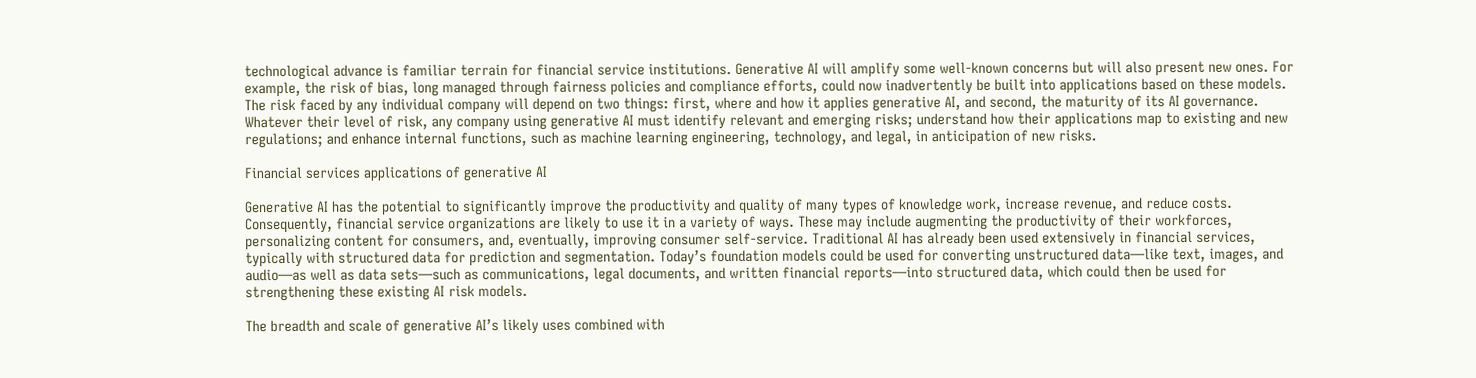technological advance is familiar terrain for financial service institutions. Generative AI will amplify some well-known concerns but will also present new ones. For example, the risk of bias, long managed through fairness policies and compliance efforts, could now inadvertently be built into applications based on these models. The risk faced by any individual company will depend on two things: first, where and how it applies generative AI, and second, the maturity of its AI governance. Whatever their level of risk, any company using generative AI must identify relevant and emerging risks; understand how their applications map to existing and new regulations; and enhance internal functions, such as machine learning engineering, technology, and legal, in anticipation of new risks.

Financial services applications of generative AI

Generative AI has the potential to significantly improve the productivity and quality of many types of knowledge work, increase revenue, and reduce costs. Consequently, financial service organizations are likely to use it in a variety of ways. These may include augmenting the productivity of their workforces, personalizing content for consumers, and, eventually, improving consumer self-service. Traditional AI has already been used extensively in financial services, typically with structured data for prediction and segmentation. Today’s foundation models could be used for converting unstructured data—like text, images, and audio—as well as data sets—such as communications, legal documents, and written financial reports—into structured data, which could then be used for strengthening these existing AI risk models.

The breadth and scale of generative AI’s likely uses combined with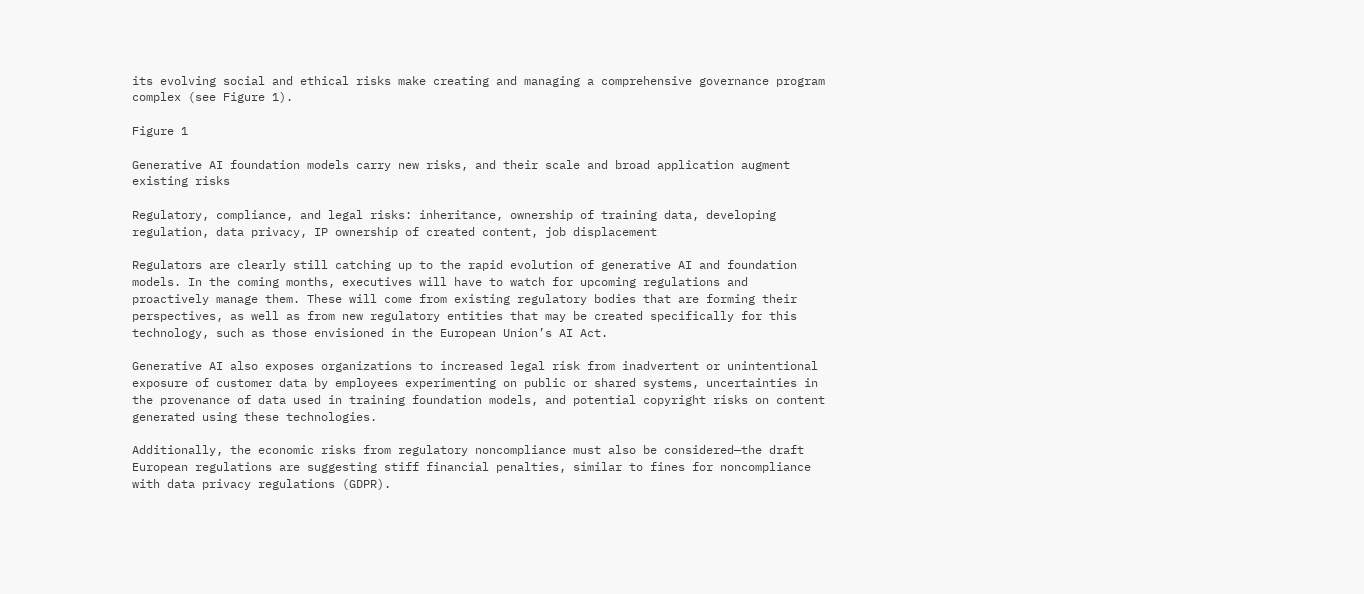its evolving social and ethical risks make creating and managing a comprehensive governance program complex (see Figure 1).

Figure 1

Generative AI foundation models carry new risks, and their scale and broad application augment existing risks

Regulatory, compliance, and legal risks: inheritance, ownership of training data, developing regulation, data privacy, IP ownership of created content, job displacement

Regulators are clearly still catching up to the rapid evolution of generative AI and foundation models. In the coming months, executives will have to watch for upcoming regulations and proactively manage them. These will come from existing regulatory bodies that are forming their perspectives, as well as from new regulatory entities that may be created specifically for this technology, such as those envisioned in the European Union’s AI Act.

Generative AI also exposes organizations to increased legal risk from inadvertent or unintentional exposure of customer data by employees experimenting on public or shared systems, uncertainties in the provenance of data used in training foundation models, and potential copyright risks on content generated using these technologies.

Additionally, the economic risks from regulatory noncompliance must also be considered—the draft European regulations are suggesting stiff financial penalties, similar to fines for noncompliance with data privacy regulations (GDPR).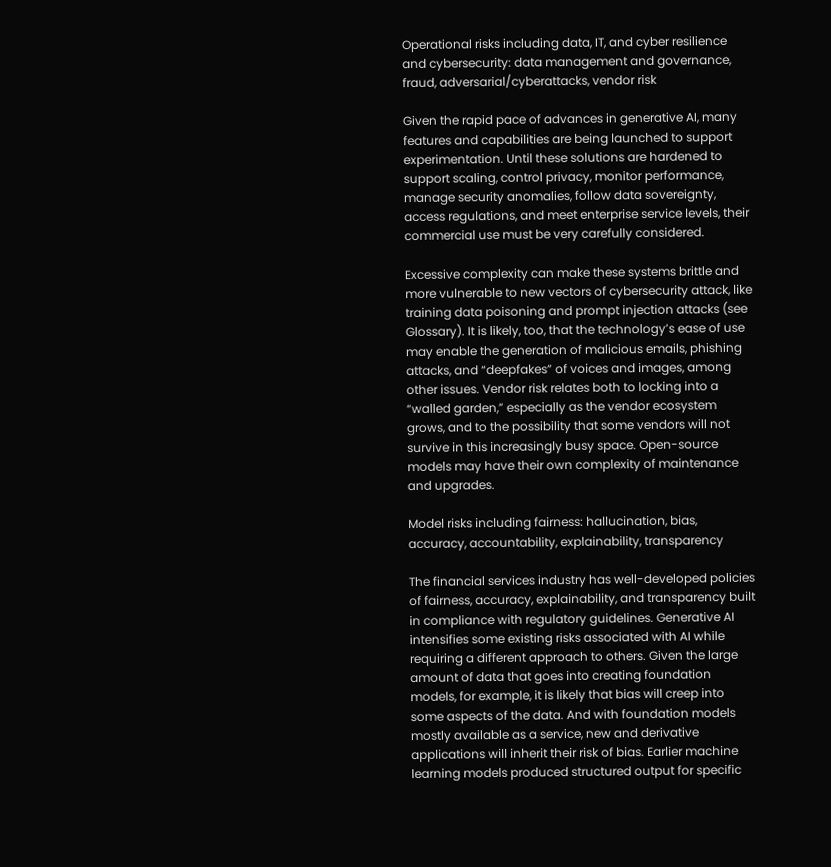Operational risks including data, IT, and cyber resilience and cybersecurity: data management and governance, fraud, adversarial/cyberattacks, vendor risk

Given the rapid pace of advances in generative AI, many features and capabilities are being launched to support experimentation. Until these solutions are hardened to support scaling, control privacy, monitor performance, manage security anomalies, follow data sovereignty, access regulations, and meet enterprise service levels, their commercial use must be very carefully considered.

Excessive complexity can make these systems brittle and more vulnerable to new vectors of cybersecurity attack, like training data poisoning and prompt injection attacks (see Glossary). It is likely, too, that the technology’s ease of use may enable the generation of malicious emails, phishing attacks, and “deepfakes” of voices and images, among other issues. Vendor risk relates both to locking into a “walled garden,” especially as the vendor ecosystem grows, and to the possibility that some vendors will not survive in this increasingly busy space. Open-source models may have their own complexity of maintenance and upgrades.

Model risks including fairness: hallucination, bias, accuracy, accountability, explainability, transparency

The financial services industry has well-developed policies of fairness, accuracy, explainability, and transparency built in compliance with regulatory guidelines. Generative AI intensifies some existing risks associated with AI while requiring a different approach to others. Given the large amount of data that goes into creating foundation models, for example, it is likely that bias will creep into some aspects of the data. And with foundation models mostly available as a service, new and derivative applications will inherit their risk of bias. Earlier machine learning models produced structured output for specific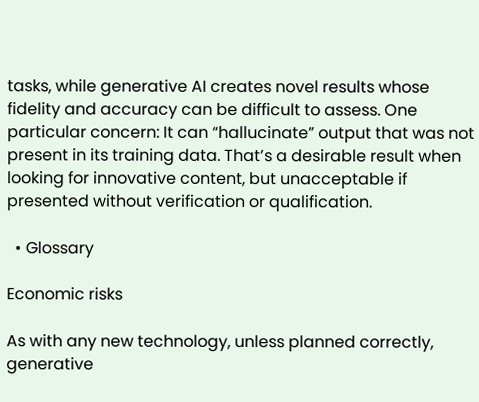tasks, while generative AI creates novel results whose fidelity and accuracy can be difficult to assess. One particular concern: It can “hallucinate” output that was not present in its training data. That’s a desirable result when looking for innovative content, but unacceptable if presented without verification or qualification.

  • Glossary

Economic risks

As with any new technology, unless planned correctly, generative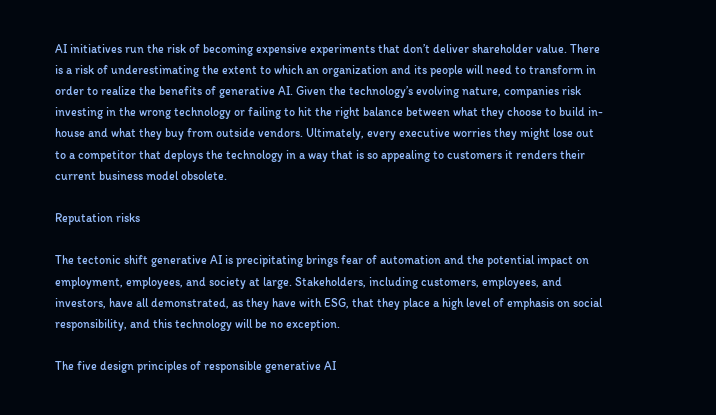AI initiatives run the risk of becoming expensive experiments that don’t deliver shareholder value. There is a risk of underestimating the extent to which an organization and its people will need to transform in order to realize the benefits of generative AI. Given the technology’s evolving nature, companies risk investing in the wrong technology or failing to hit the right balance between what they choose to build in-house and what they buy from outside vendors. Ultimately, every executive worries they might lose out to a competitor that deploys the technology in a way that is so appealing to customers it renders their current business model obsolete.

Reputation risks

The tectonic shift generative AI is precipitating brings fear of automation and the potential impact on employment, employees, and society at large. Stakeholders, including customers, employees, and investors, have all demonstrated, as they have with ESG, that they place a high level of emphasis on social responsibility, and this technology will be no exception.

The five design principles of responsible generative AI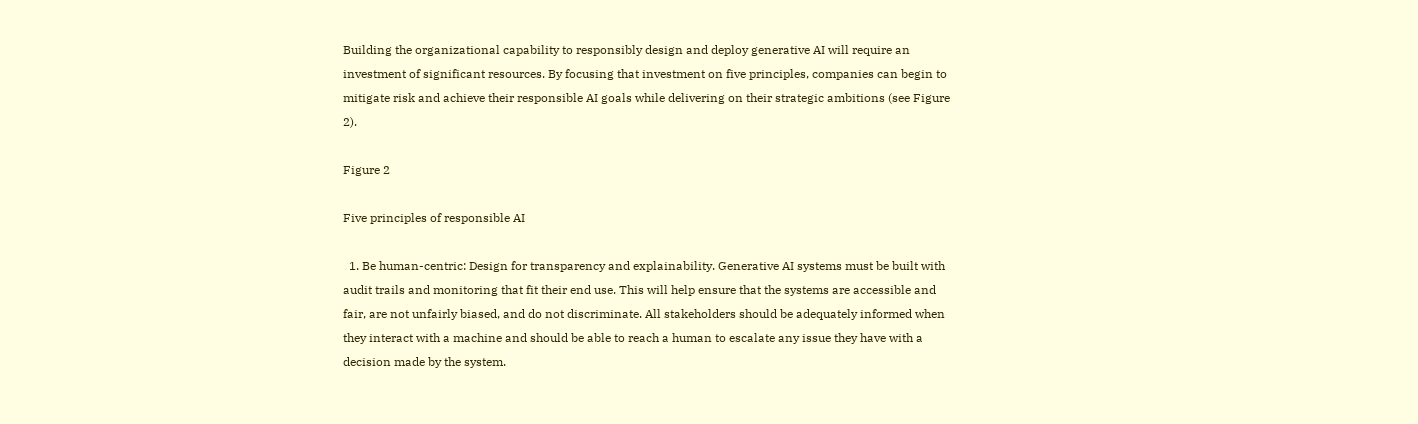Building the organizational capability to responsibly design and deploy generative AI will require an investment of significant resources. By focusing that investment on five principles, companies can begin to mitigate risk and achieve their responsible AI goals while delivering on their strategic ambitions (see Figure 2).

Figure 2

Five principles of responsible AI

  1. Be human-centric: Design for transparency and explainability. Generative AI systems must be built with audit trails and monitoring that fit their end use. This will help ensure that the systems are accessible and fair, are not unfairly biased, and do not discriminate. All stakeholders should be adequately informed when they interact with a machine and should be able to reach a human to escalate any issue they have with a decision made by the system.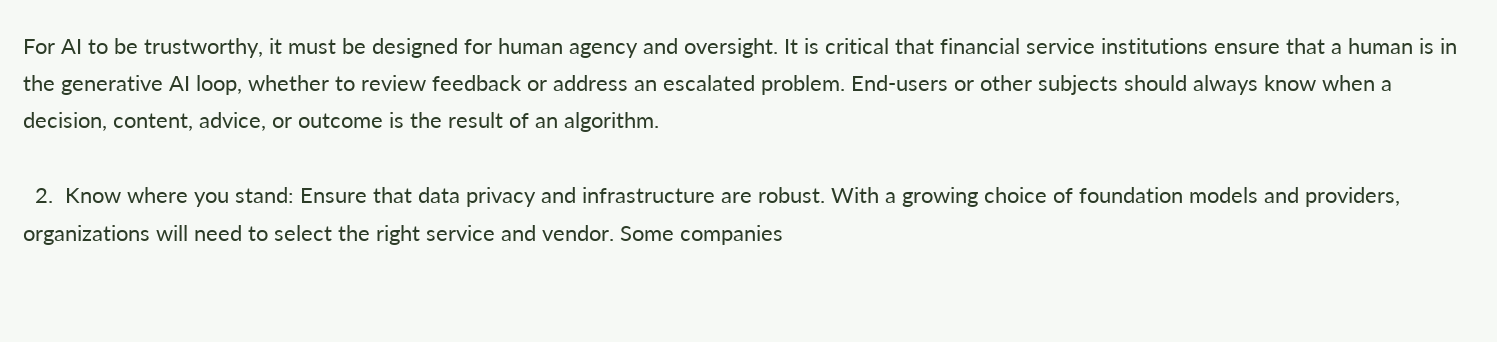For AI to be trustworthy, it must be designed for human agency and oversight. It is critical that financial service institutions ensure that a human is in the generative AI loop, whether to review feedback or address an escalated problem. End-users or other subjects should always know when a decision, content, advice, or outcome is the result of an algorithm.

  2.  Know where you stand: Ensure that data privacy and infrastructure are robust. With a growing choice of foundation models and providers, organizations will need to select the right service and vendor. Some companies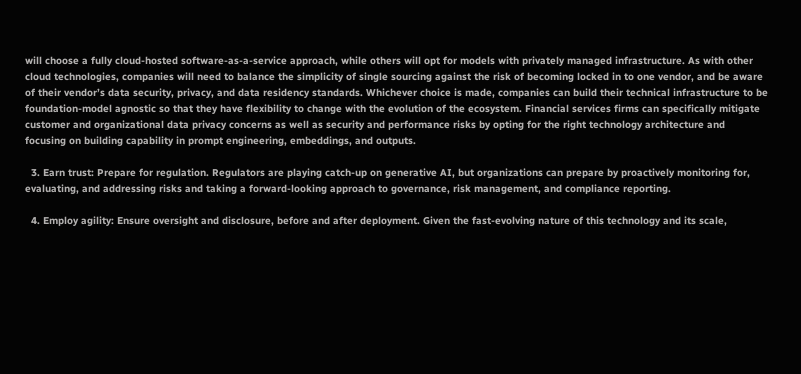will choose a fully cloud-hosted software-as-a-service approach, while others will opt for models with privately managed infrastructure. As with other cloud technologies, companies will need to balance the simplicity of single sourcing against the risk of becoming locked in to one vendor, and be aware of their vendor’s data security, privacy, and data residency standards. Whichever choice is made, companies can build their technical infrastructure to be foundation-model agnostic so that they have flexibility to change with the evolution of the ecosystem. Financial services firms can specifically mitigate customer and organizational data privacy concerns as well as security and performance risks by opting for the right technology architecture and focusing on building capability in prompt engineering, embeddings, and outputs.

  3. Earn trust: Prepare for regulation. Regulators are playing catch-up on generative AI, but organizations can prepare by proactively monitoring for, evaluating, and addressing risks and taking a forward-looking approach to governance, risk management, and compliance reporting.

  4. Employ agility: Ensure oversight and disclosure, before and after deployment. Given the fast-evolving nature of this technology and its scale,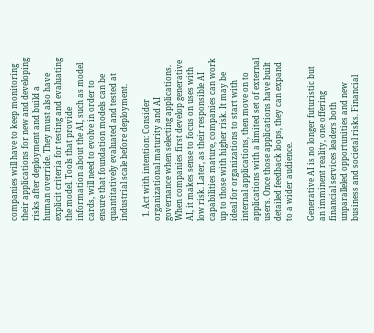companies will have to keep monitoring their applications for new and developing risks after deployment and build a human override. They must also have explicit criteria for testing and evaluating the model. Tools that provide information about the AI, such as model cards, will need to evolve in order to ensure that foundation models can be quantitatively evaluated and tested at industrial scale before deployment.

  1. Act with intention: Consider organizational maturity and AI governance when selecting applications. When companies first develop generative AI, it makes sense to focus on uses with low risk. Later, as their responsible AI capabilities mature, companies can work up to those with higher risk. It may be ideal for organizations to start with internal applications, then move on to applications with a limited set of external users. Once those applications have built detailed feedback loops, they can expand to a wider audience.

Generative AI is no longer futuristic but an imminent reality, one offering financial services leaders both unparalleled opportunities and new business and societal risks. Financial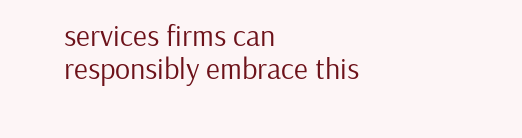services firms can responsibly embrace this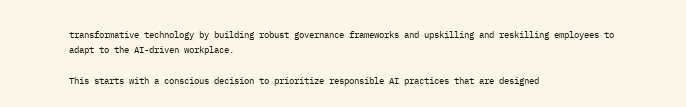transformative technology by building robust governance frameworks and upskilling and reskilling employees to adapt to the AI-driven workplace.

This starts with a conscious decision to prioritize responsible AI practices that are designed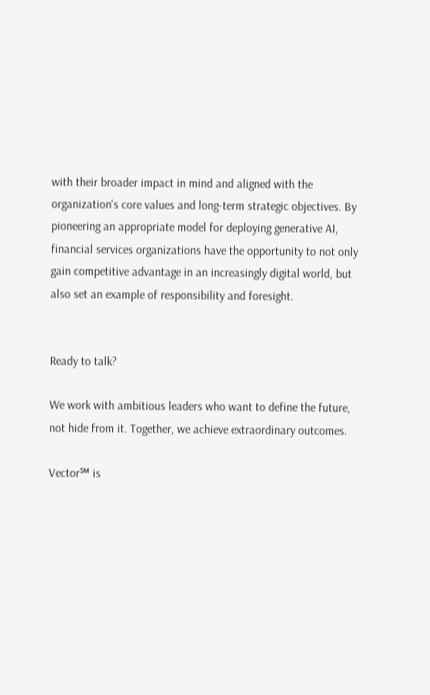with their broader impact in mind and aligned with the organization's core values and long-term strategic objectives. By pioneering an appropriate model for deploying generative AI, financial services organizations have the opportunity to not only gain competitive advantage in an increasingly digital world, but also set an example of responsibility and foresight.


Ready to talk?

We work with ambitious leaders who want to define the future, not hide from it. Together, we achieve extraordinary outcomes.

Vector℠ is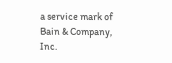a service mark of Bain & Company, Inc.